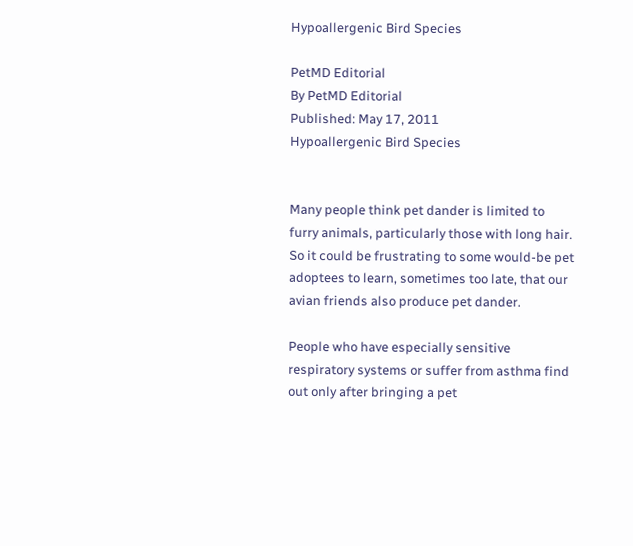Hypoallergenic Bird Species

PetMD Editorial
By PetMD Editorial
Published: May 17, 2011
Hypoallergenic Bird Species


Many people think pet dander is limited to furry animals, particularly those with long hair. So it could be frustrating to some would-be pet adoptees to learn, sometimes too late, that our avian friends also produce pet dander.

People who have especially sensitive respiratory systems or suffer from asthma find out only after bringing a pet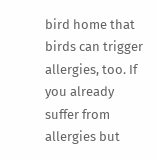bird home that birds can trigger allergies, too. If you already suffer from allergies but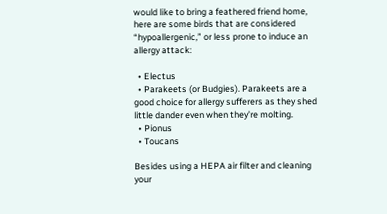would like to bring a feathered friend home, here are some birds that are considered “hypoallergenic,” or less prone to induce an allergy attack:

  • Electus
  • Parakeets (or Budgies). Parakeets are a good choice for allergy sufferers as they shed little dander even when they’re molting.
  • Pionus
  • Toucans

Besides using a HEPA air filter and cleaning your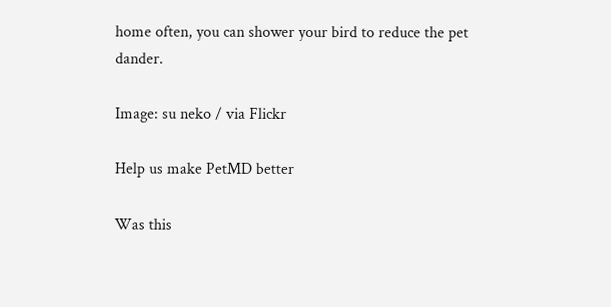home often, you can shower your bird to reduce the pet dander.

Image: su neko / via Flickr

Help us make PetMD better

Was this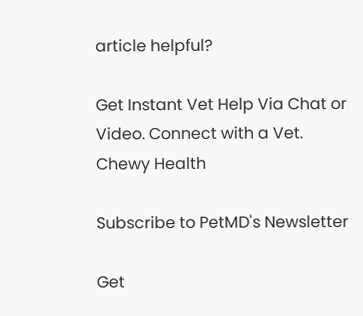article helpful?

Get Instant Vet Help Via Chat or Video. Connect with a Vet. Chewy Health

Subscribe to PetMD's Newsletter

Get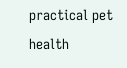practical pet health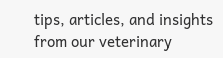tips, articles, and insights from our veterinary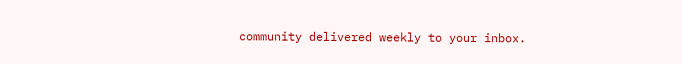community delivered weekly to your inbox.